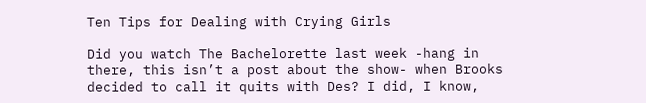Ten Tips for Dealing with Crying Girls

Did you watch The Bachelorette last week -hang in there, this isn’t a post about the show- when Brooks decided to call it quits with Des? I did, I know,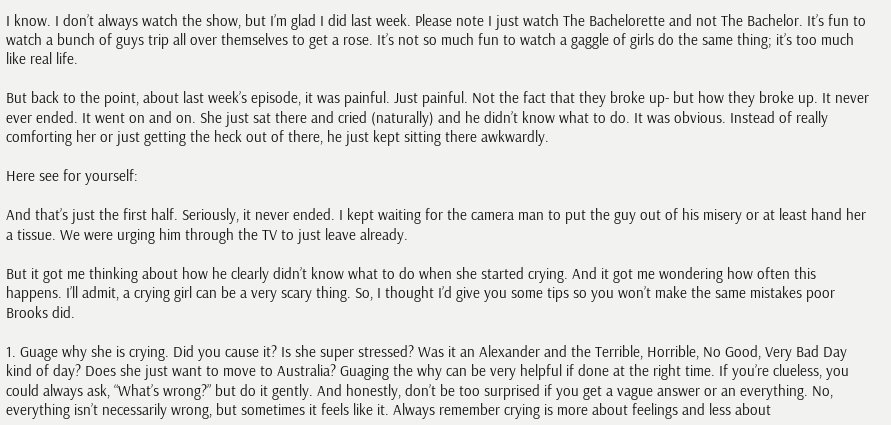I know. I don’t always watch the show, but I’m glad I did last week. Please note I just watch The Bachelorette and not The Bachelor. It’s fun to watch a bunch of guys trip all over themselves to get a rose. It’s not so much fun to watch a gaggle of girls do the same thing; it’s too much like real life.

But back to the point, about last week’s episode, it was painful. Just painful. Not the fact that they broke up- but how they broke up. It never ever ended. It went on and on. She just sat there and cried (naturally) and he didn’t know what to do. It was obvious. Instead of really comforting her or just getting the heck out of there, he just kept sitting there awkwardly.

Here see for yourself:

And that’s just the first half. Seriously, it never ended. I kept waiting for the camera man to put the guy out of his misery or at least hand her a tissue. We were urging him through the TV to just leave already.

But it got me thinking about how he clearly didn’t know what to do when she started crying. And it got me wondering how often this happens. I’ll admit, a crying girl can be a very scary thing. So, I thought I’d give you some tips so you won’t make the same mistakes poor Brooks did.

1. Guage why she is crying. Did you cause it? Is she super stressed? Was it an Alexander and the Terrible, Horrible, No Good, Very Bad Day kind of day? Does she just want to move to Australia? Guaging the why can be very helpful if done at the right time. If you’re clueless, you could always ask, “What’s wrong?” but do it gently. And honestly, don’t be too surprised if you get a vague answer or an everything. No, everything isn’t necessarily wrong, but sometimes it feels like it. Always remember crying is more about feelings and less about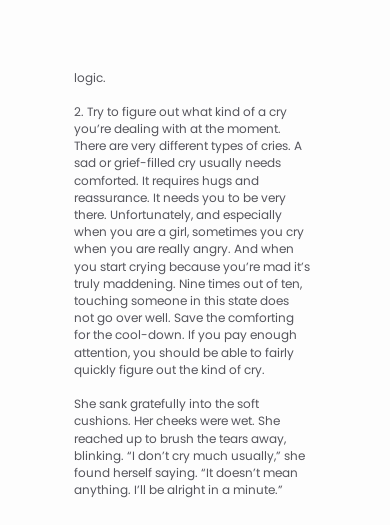logic.

2. Try to figure out what kind of a cry you’re dealing with at the moment. There are very different types of cries. A sad or grief-filled cry usually needs comforted. It requires hugs and reassurance. It needs you to be very there. Unfortunately, and especially when you are a girl, sometimes you cry when you are really angry. And when you start crying because you’re mad it’s truly maddening. Nine times out of ten, touching someone in this state does not go over well. Save the comforting for the cool-down. If you pay enough attention, you should be able to fairly quickly figure out the kind of cry.

She sank gratefully into the soft cushions. Her cheeks were wet. She reached up to brush the tears away, blinking. “I don’t cry much usually,” she found herself saying. “It doesn’t mean anything. I’ll be alright in a minute.”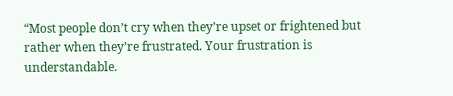“Most people don’t cry when they’re upset or frightened but rather when they’re frustrated. Your frustration is understandable.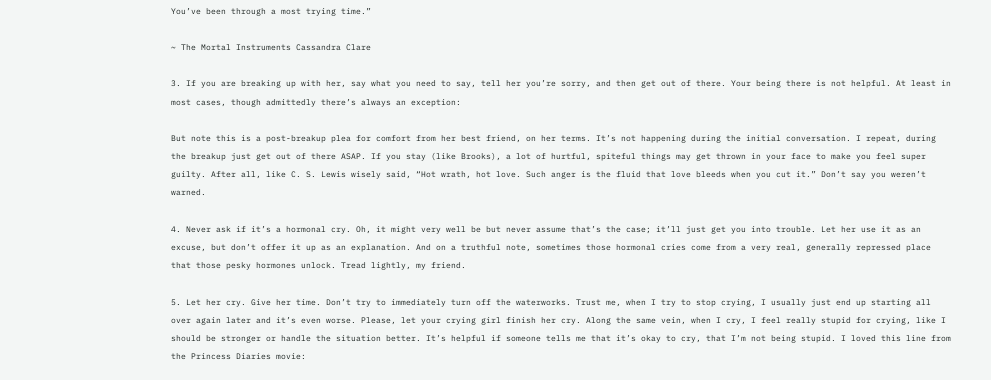You’ve been through a most trying time.”

~ The Mortal Instruments Cassandra Clare

3. If you are breaking up with her, say what you need to say, tell her you’re sorry, and then get out of there. Your being there is not helpful. At least in most cases, though admittedly there’s always an exception:

But note this is a post-breakup plea for comfort from her best friend, on her terms. It’s not happening during the initial conversation. I repeat, during the breakup just get out of there ASAP. If you stay (like Brooks), a lot of hurtful, spiteful things may get thrown in your face to make you feel super guilty. After all, like C. S. Lewis wisely said, “Hot wrath, hot love. Such anger is the fluid that love bleeds when you cut it.” Don’t say you weren’t warned.

4. Never ask if it’s a hormonal cry. Oh, it might very well be but never assume that’s the case; it’ll just get you into trouble. Let her use it as an excuse, but don’t offer it up as an explanation. And on a truthful note, sometimes those hormonal cries come from a very real, generally repressed place that those pesky hormones unlock. Tread lightly, my friend.

5. Let her cry. Give her time. Don’t try to immediately turn off the waterworks. Trust me, when I try to stop crying, I usually just end up starting all over again later and it’s even worse. Please, let your crying girl finish her cry. Along the same vein, when I cry, I feel really stupid for crying, like I should be stronger or handle the situation better. It’s helpful if someone tells me that it’s okay to cry, that I’m not being stupid. I loved this line from the Princess Diaries movie: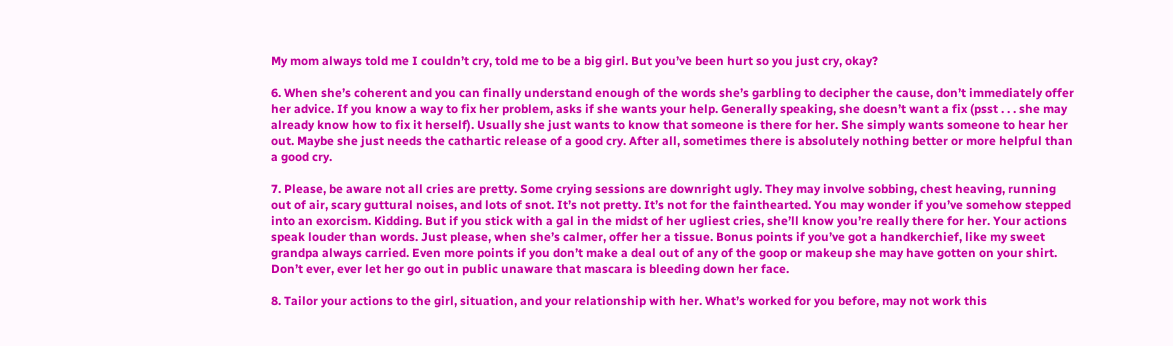My mom always told me I couldn’t cry, told me to be a big girl. But you’ve been hurt so you just cry, okay?

6. When she’s coherent and you can finally understand enough of the words she’s garbling to decipher the cause, don’t immediately offer her advice. If you know a way to fix her problem, asks if she wants your help. Generally speaking, she doesn’t want a fix (psst . . . she may already know how to fix it herself). Usually she just wants to know that someone is there for her. She simply wants someone to hear her out. Maybe she just needs the cathartic release of a good cry. After all, sometimes there is absolutely nothing better or more helpful than a good cry.

7. Please, be aware not all cries are pretty. Some crying sessions are downright ugly. They may involve sobbing, chest heaving, running out of air, scary guttural noises, and lots of snot. It’s not pretty. It’s not for the fainthearted. You may wonder if you’ve somehow stepped into an exorcism. Kidding. But if you stick with a gal in the midst of her ugliest cries, she’ll know you’re really there for her. Your actions speak louder than words. Just please, when she’s calmer, offer her a tissue. Bonus points if you’ve got a handkerchief, like my sweet grandpa always carried. Even more points if you don’t make a deal out of any of the goop or makeup she may have gotten on your shirt. Don’t ever, ever let her go out in public unaware that mascara is bleeding down her face.

8. Tailor your actions to the girl, situation, and your relationship with her. What’s worked for you before, may not work this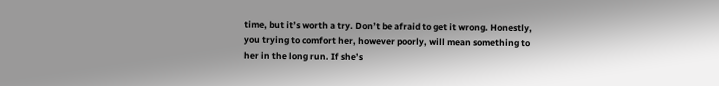time, but it’s worth a try. Don’t be afraid to get it wrong. Honestly, you trying to comfort her, however poorly, will mean something to her in the long run. If she’s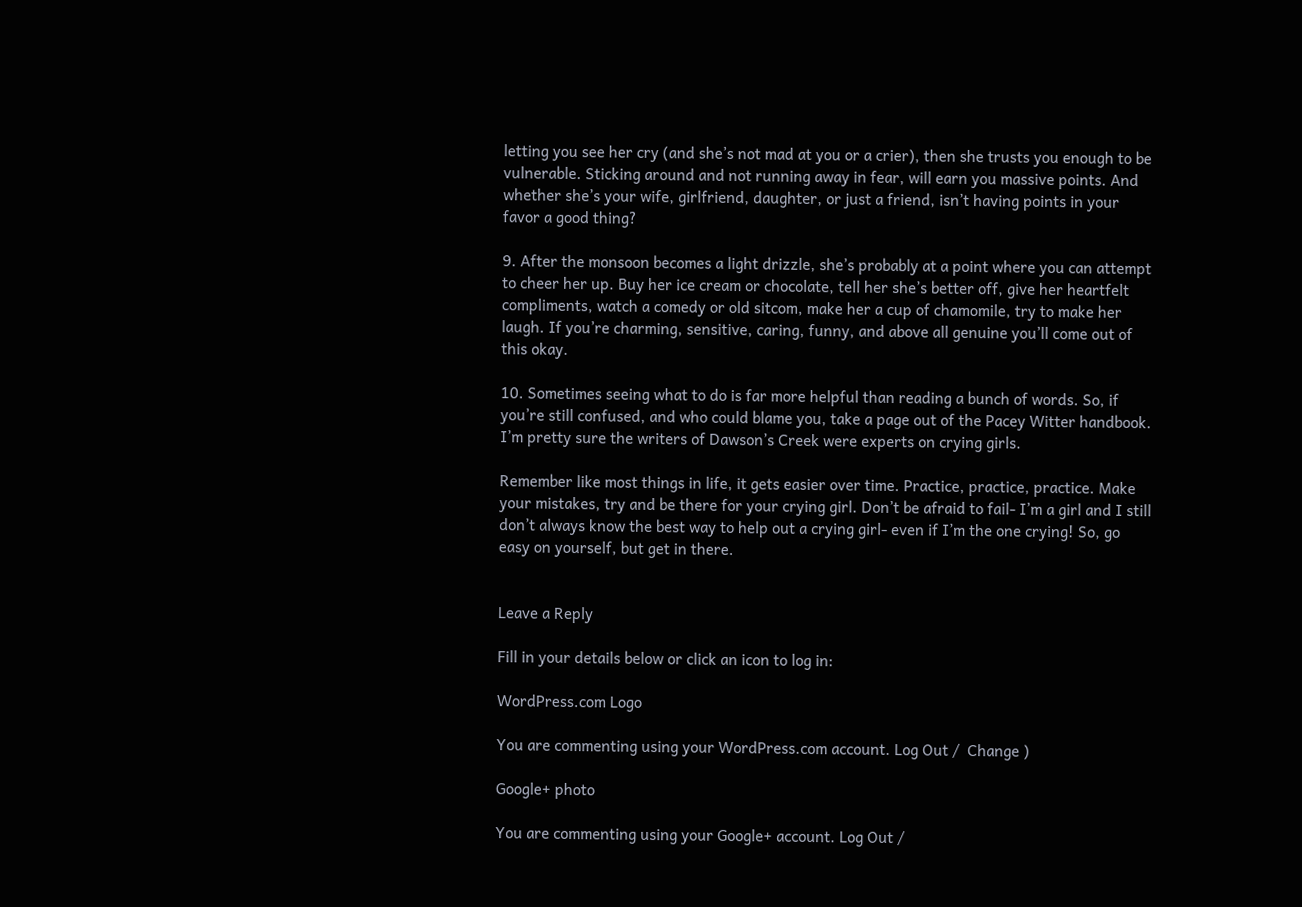letting you see her cry (and she’s not mad at you or a crier), then she trusts you enough to be vulnerable. Sticking around and not running away in fear, will earn you massive points. And whether she’s your wife, girlfriend, daughter, or just a friend, isn’t having points in your favor a good thing?

9. After the monsoon becomes a light drizzle, she’s probably at a point where you can attempt to cheer her up. Buy her ice cream or chocolate, tell her she’s better off, give her heartfelt compliments, watch a comedy or old sitcom, make her a cup of chamomile, try to make her laugh. If you’re charming, sensitive, caring, funny, and above all genuine you’ll come out of this okay.

10. Sometimes seeing what to do is far more helpful than reading a bunch of words. So, if you’re still confused, and who could blame you, take a page out of the Pacey Witter handbook. I’m pretty sure the writers of Dawson’s Creek were experts on crying girls.

Remember like most things in life, it gets easier over time. Practice, practice, practice. Make your mistakes, try and be there for your crying girl. Don’t be afraid to fail- I’m a girl and I still don’t always know the best way to help out a crying girl- even if I’m the one crying! So, go easy on yourself, but get in there.


Leave a Reply

Fill in your details below or click an icon to log in:

WordPress.com Logo

You are commenting using your WordPress.com account. Log Out /  Change )

Google+ photo

You are commenting using your Google+ account. Log Out /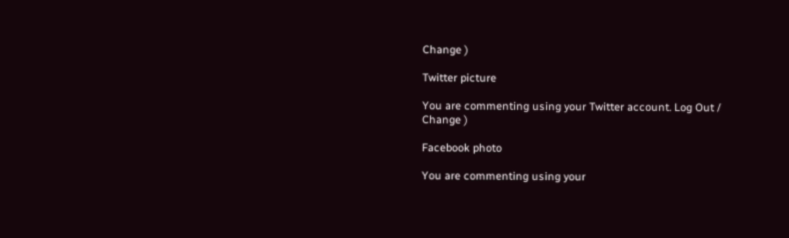Change )

Twitter picture

You are commenting using your Twitter account. Log Out /  Change )

Facebook photo

You are commenting using your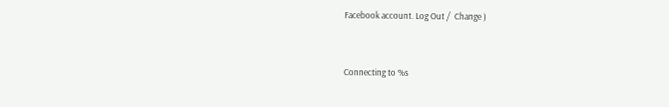Facebook account. Log Out /  Change )


Connecting to %s